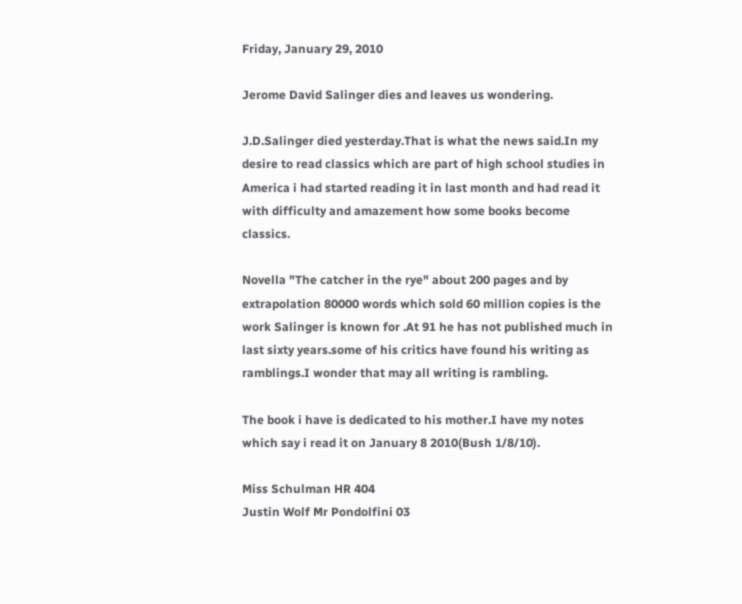Friday, January 29, 2010

Jerome David Salinger dies and leaves us wondering.

J.D.Salinger died yesterday.That is what the news said.In my desire to read classics which are part of high school studies in America i had started reading it in last month and had read it with difficulty and amazement how some books become classics.

Novella "The catcher in the rye" about 200 pages and by extrapolation 80000 words which sold 60 million copies is the work Salinger is known for .At 91 he has not published much in last sixty years.some of his critics have found his writing as ramblings.I wonder that may all writing is rambling.

The book i have is dedicated to his mother.I have my notes which say i read it on January 8 2010(Bush 1/8/10).

Miss Schulman HR 404
Justin Wolf Mr Pondolfini 03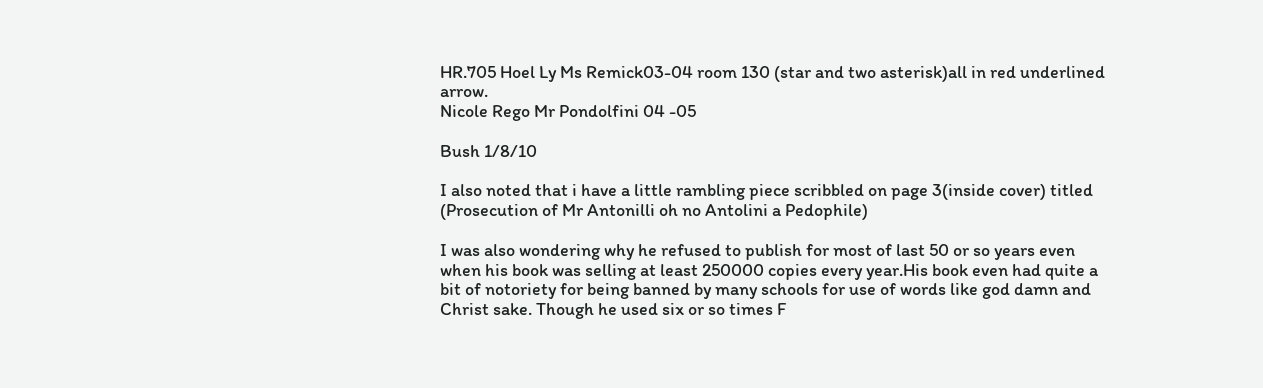HR.705 Hoel Ly Ms Remick03-04 room 130 (star and two asterisk)all in red underlined arrow.
Nicole Rego Mr Pondolfini 04 -05

Bush 1/8/10

I also noted that i have a little rambling piece scribbled on page 3(inside cover) titled (Prosecution of Mr Antonilli oh no Antolini a Pedophile)

I was also wondering why he refused to publish for most of last 50 or so years even when his book was selling at least 250000 copies every year.His book even had quite a bit of notoriety for being banned by many schools for use of words like god damn and Christ sake. Though he used six or so times F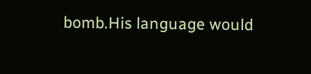bomb.His language would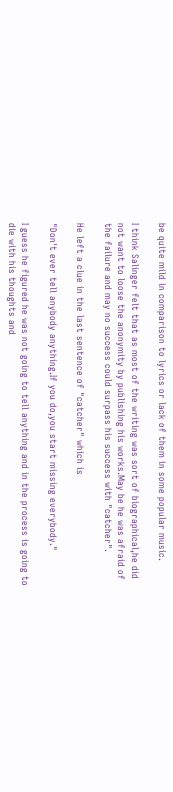be quite mild in comparison to lyrics or lack of them in some popular music.

I think Salinger felt that as most of the writing was sort of biographical,he did not want to loose the anonymity by publishing his works.May be he was afraid of the failure and may no success could surpass his success with "catcher".

He left a clue in the last sentence of "catcher" which is

"Don't ever tell anybody anything.If you do,you start missing everybody."

I guess he figured he was not going to tell anything and in the process is going to die with his thoughts and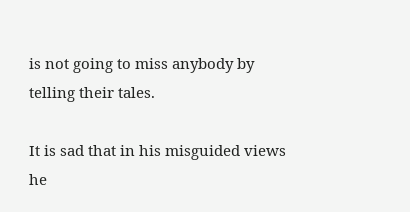is not going to miss anybody by telling their tales.

It is sad that in his misguided views he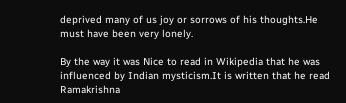deprived many of us joy or sorrows of his thoughts.He must have been very lonely.

By the way it was Nice to read in Wikipedia that he was influenced by Indian mysticism.It is written that he read Ramakrishna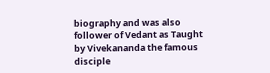biography and was also follower of Vedant as Taught by Vivekananda the famous disciple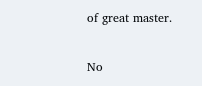of great master.

No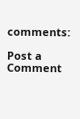comments:

Post a Comment